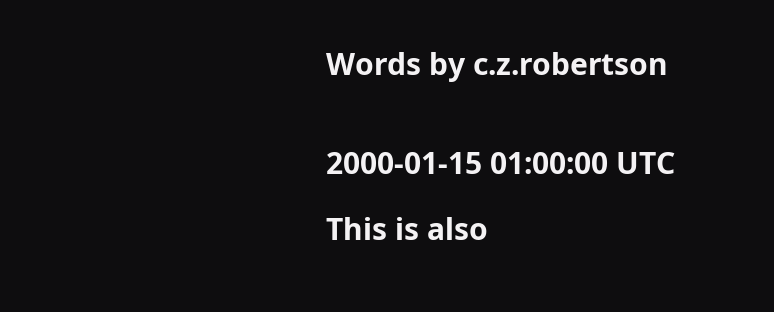Words by c.z.robertson


2000-01-15 01:00:00 UTC

This is also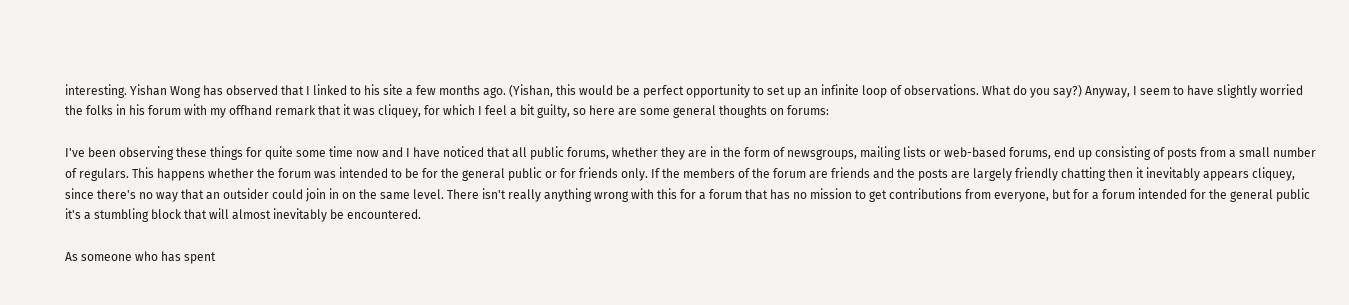interesting. Yishan Wong has observed that I linked to his site a few months ago. (Yishan, this would be a perfect opportunity to set up an infinite loop of observations. What do you say?) Anyway, I seem to have slightly worried the folks in his forum with my offhand remark that it was cliquey, for which I feel a bit guilty, so here are some general thoughts on forums:

I've been observing these things for quite some time now and I have noticed that all public forums, whether they are in the form of newsgroups, mailing lists or web-based forums, end up consisting of posts from a small number of regulars. This happens whether the forum was intended to be for the general public or for friends only. If the members of the forum are friends and the posts are largely friendly chatting then it inevitably appears cliquey, since there's no way that an outsider could join in on the same level. There isn't really anything wrong with this for a forum that has no mission to get contributions from everyone, but for a forum intended for the general public it's a stumbling block that will almost inevitably be encountered.

As someone who has spent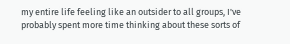my entire life feeling like an outsider to all groups, I've probably spent more time thinking about these sorts of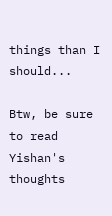things than I should...

Btw, be sure to read Yishan's thoughts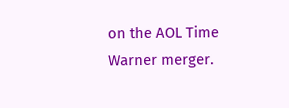on the AOL Time Warner merger.